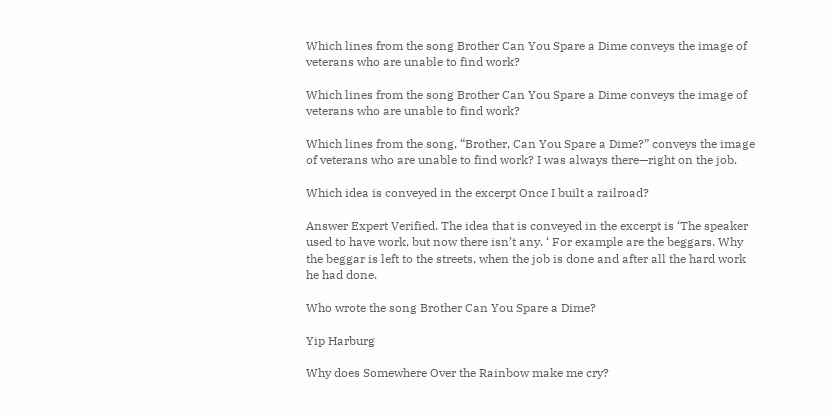Which lines from the song Brother Can You Spare a Dime conveys the image of veterans who are unable to find work?

Which lines from the song Brother Can You Spare a Dime conveys the image of veterans who are unable to find work?

Which lines from the song, “Brother, Can You Spare a Dime?” conveys the image of veterans who are unable to find work? I was always there—right on the job.

Which idea is conveyed in the excerpt Once I built a railroad?

Answer Expert Verified. The idea that is conveyed in the excerpt is ‘The speaker used to have work, but now there isn’t any. ‘ For example are the beggars. Why the beggar is left to the streets, when the job is done and after all the hard work he had done.

Who wrote the song Brother Can You Spare a Dime?

Yip Harburg

Why does Somewhere Over the Rainbow make me cry?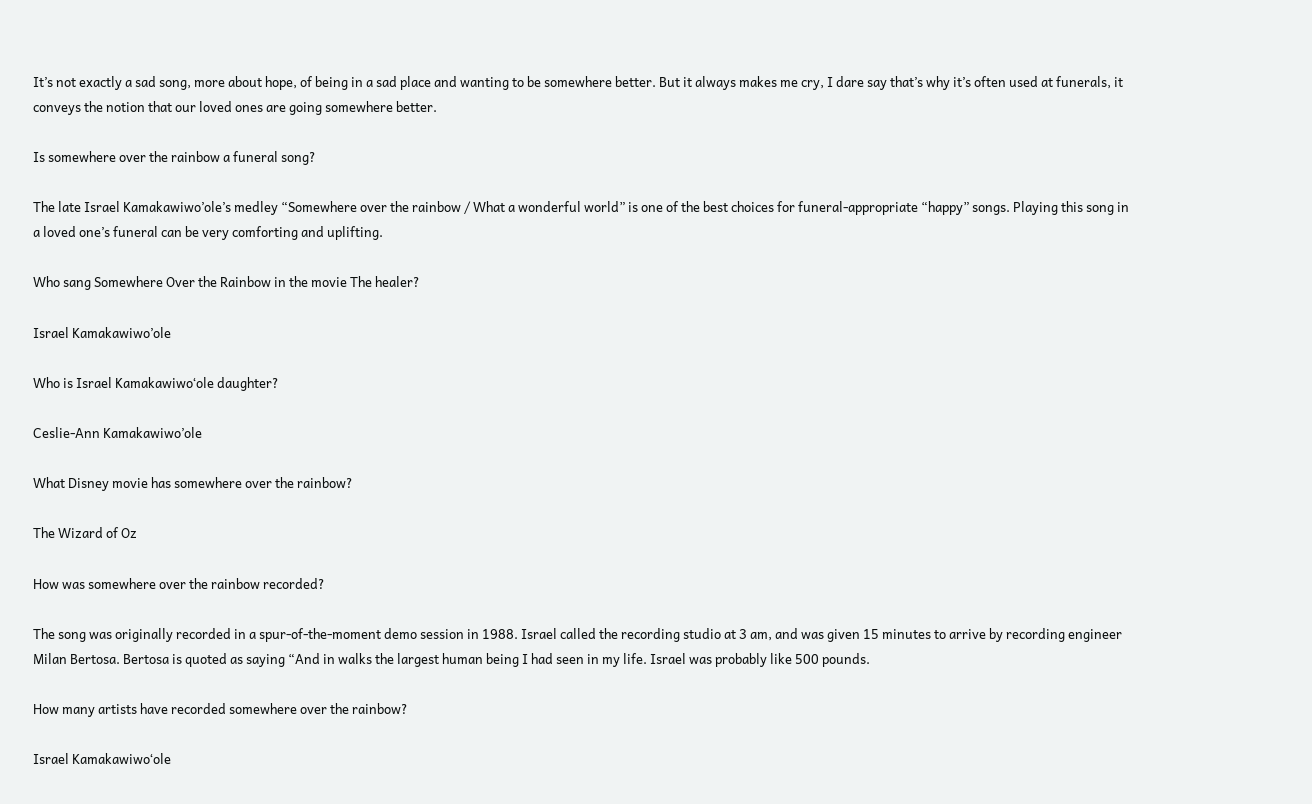It’s not exactly a sad song, more about hope, of being in a sad place and wanting to be somewhere better. But it always makes me cry, I dare say that’s why it’s often used at funerals, it conveys the notion that our loved ones are going somewhere better.

Is somewhere over the rainbow a funeral song?

The late Israel Kamakawiwo’ole’s medley “Somewhere over the rainbow / What a wonderful world” is one of the best choices for funeral-appropriate “happy” songs. Playing this song in a loved one’s funeral can be very comforting and uplifting.

Who sang Somewhere Over the Rainbow in the movie The healer?

Israel Kamakawiwo’ole

Who is Israel Kamakawiwoʻole daughter?

Ceslie-Ann Kamakawiwo’ole

What Disney movie has somewhere over the rainbow?

The Wizard of Oz

How was somewhere over the rainbow recorded?

The song was originally recorded in a spur-of-the-moment demo session in 1988. Israel called the recording studio at 3 am, and was given 15 minutes to arrive by recording engineer Milan Bertosa. Bertosa is quoted as saying “And in walks the largest human being I had seen in my life. Israel was probably like 500 pounds.

How many artists have recorded somewhere over the rainbow?

Israel Kamakawiwoʻole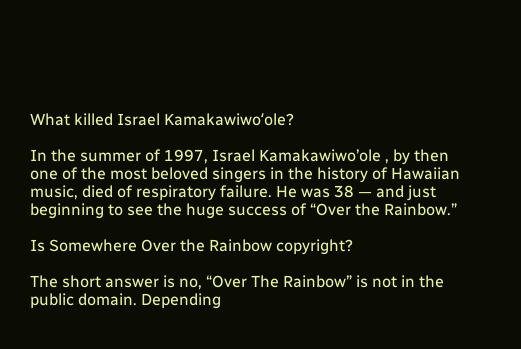What killed Israel Kamakawiwoʻole?

In the summer of 1997, Israel Kamakawiwo’ole , by then one of the most beloved singers in the history of Hawaiian music, died of respiratory failure. He was 38 — and just beginning to see the huge success of “Over the Rainbow.”

Is Somewhere Over the Rainbow copyright?

The short answer is no, “Over The Rainbow” is not in the public domain. Depending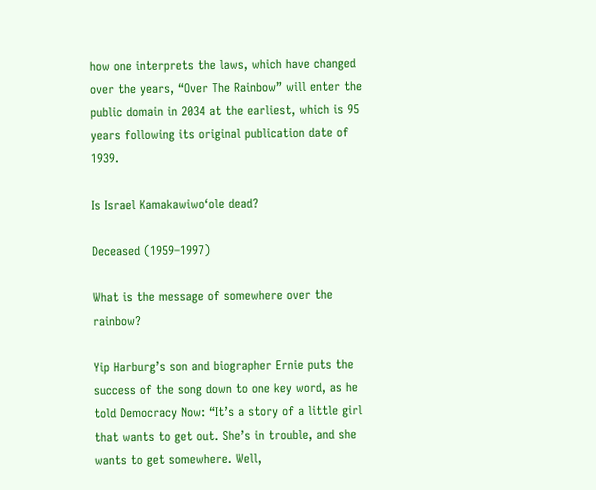how one interprets the laws, which have changed over the years, “Over The Rainbow” will enter the public domain in 2034 at the earliest, which is 95 years following its original publication date of 1939.

Is Israel Kamakawiwoʻole dead?

Deceased (1959–1997)

What is the message of somewhere over the rainbow?

Yip Harburg’s son and biographer Ernie puts the success of the song down to one key word, as he told Democracy Now: “It’s a story of a little girl that wants to get out. She’s in trouble, and she wants to get somewhere. Well,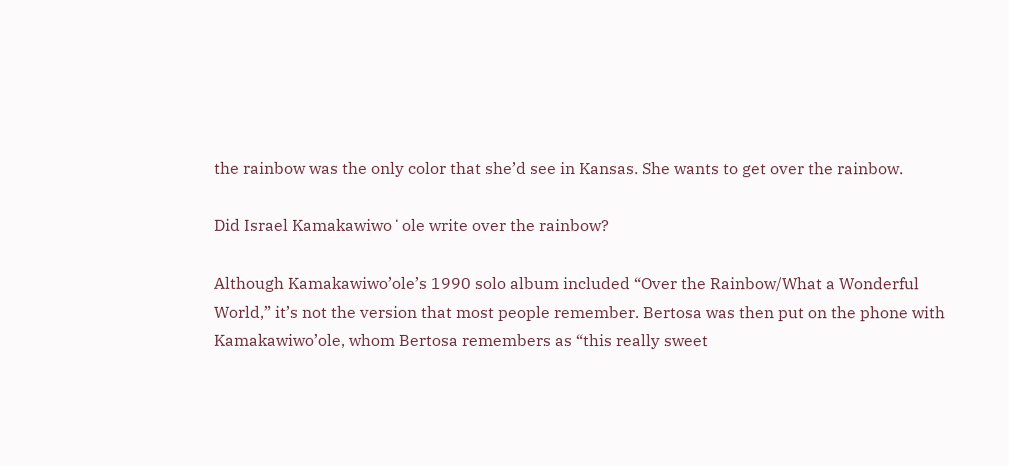the rainbow was the only color that she’d see in Kansas. She wants to get over the rainbow.

Did Israel Kamakawiwoʻole write over the rainbow?

Although Kamakawiwo’ole’s 1990 solo album included “Over the Rainbow/What a Wonderful World,” it’s not the version that most people remember. Bertosa was then put on the phone with Kamakawiwo’ole, whom Bertosa remembers as “this really sweet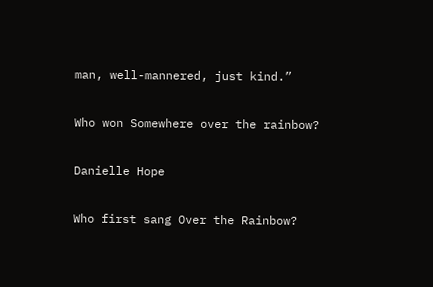man, well-mannered, just kind.”

Who won Somewhere over the rainbow?

Danielle Hope

Who first sang Over the Rainbow?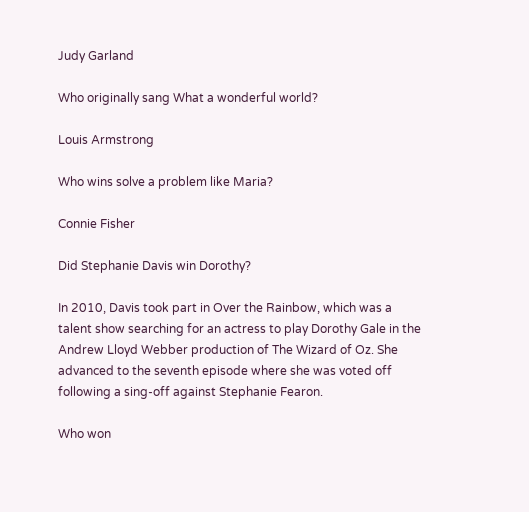Judy Garland

Who originally sang What a wonderful world?

Louis Armstrong

Who wins solve a problem like Maria?

Connie Fisher

Did Stephanie Davis win Dorothy?

In 2010, Davis took part in Over the Rainbow, which was a talent show searching for an actress to play Dorothy Gale in the Andrew Lloyd Webber production of The Wizard of Oz. She advanced to the seventh episode where she was voted off following a sing-off against Stephanie Fearon.

Who won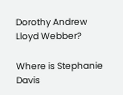Dorothy Andrew Lloyd Webber?

Where is Stephanie Davis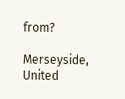from?

Merseyside, United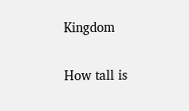Kingdom

How tall is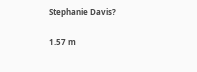Stephanie Davis?

1.57 m